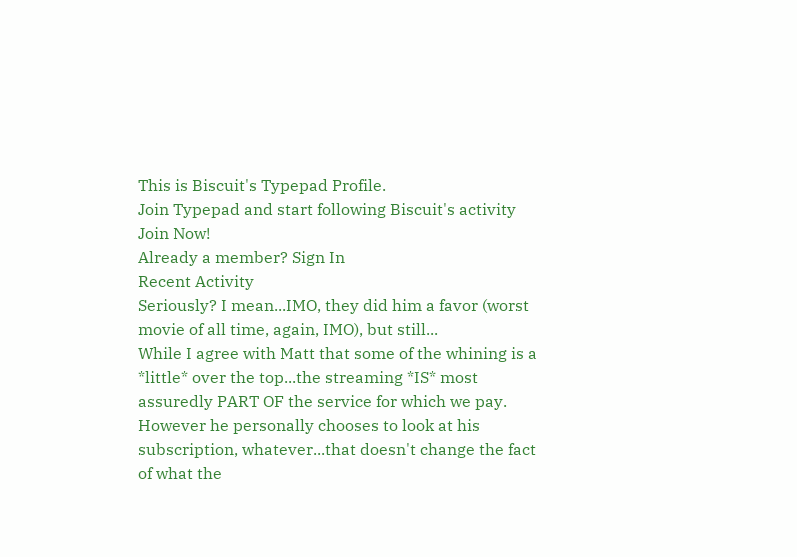This is Biscuit's Typepad Profile.
Join Typepad and start following Biscuit's activity
Join Now!
Already a member? Sign In
Recent Activity
Seriously? I mean...IMO, they did him a favor (worst movie of all time, again, IMO), but still...
While I agree with Matt that some of the whining is a *little* over the top...the streaming *IS* most assuredly PART OF the service for which we pay. However he personally chooses to look at his subscription, whatever...that doesn't change the fact of what the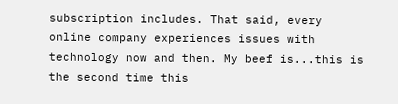subscription includes. That said, every online company experiences issues with technology now and then. My beef is...this is the second time this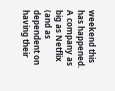weekend this has happened. A company as big as Netflix (and as dependent on having their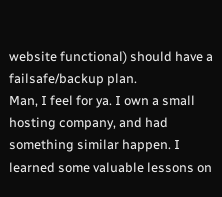website functional) should have a failsafe/backup plan.
Man, I feel for ya. I own a small hosting company, and had something similar happen. I learned some valuable lessons on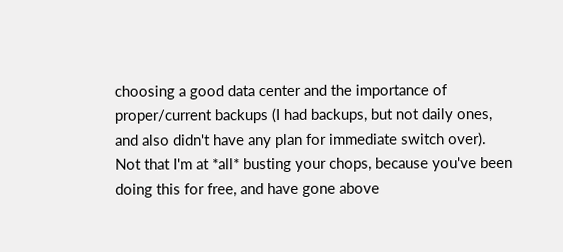choosing a good data center and the importance of proper/current backups (I had backups, but not daily ones, and also didn't have any plan for immediate switch over). Not that I'm at *all* busting your chops, because you've been doing this for free, and have gone above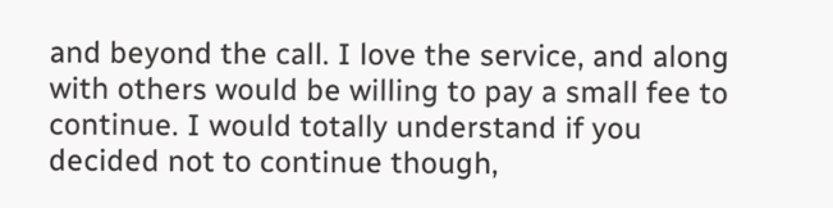and beyond the call. I love the service, and along with others would be willing to pay a small fee to continue. I would totally understand if you decided not to continue though,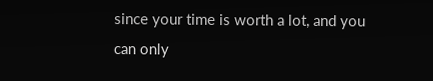since your time is worth a lot, and you can only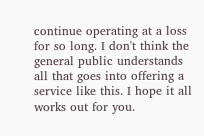continue operating at a loss for so long. I don't think the general public understands all that goes into offering a service like this. I hope it all works out for you.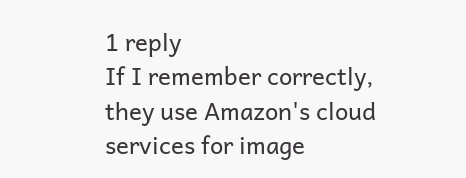1 reply
If I remember correctly, they use Amazon's cloud services for image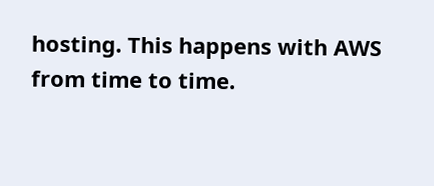hosting. This happens with AWS from time to time.